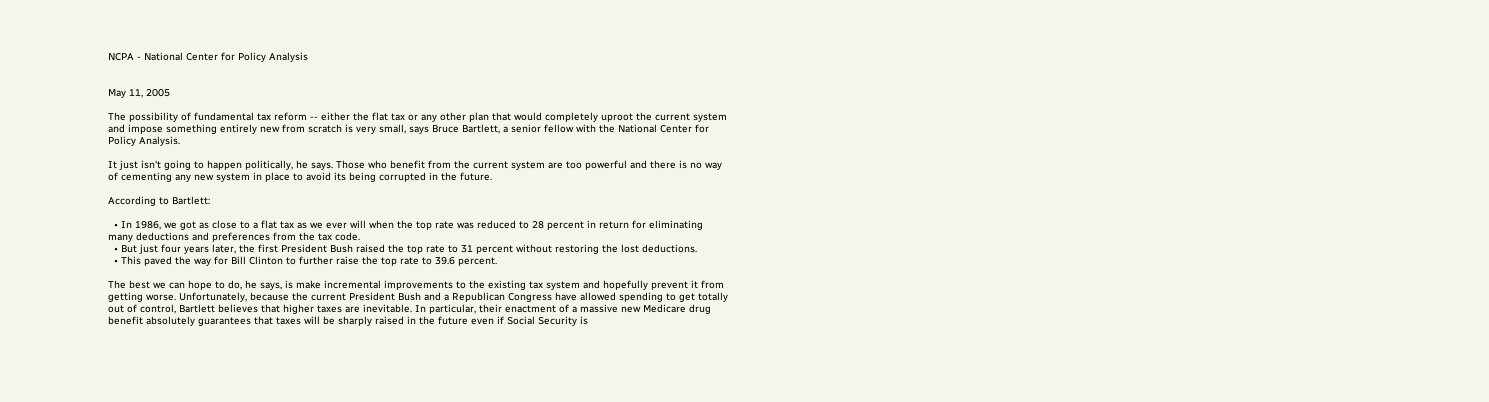NCPA - National Center for Policy Analysis


May 11, 2005

The possibility of fundamental tax reform -- either the flat tax or any other plan that would completely uproot the current system and impose something entirely new from scratch is very small, says Bruce Bartlett, a senior fellow with the National Center for Policy Analysis.

It just isn't going to happen politically, he says. Those who benefit from the current system are too powerful and there is no way of cementing any new system in place to avoid its being corrupted in the future.

According to Bartlett:

  • In 1986, we got as close to a flat tax as we ever will when the top rate was reduced to 28 percent in return for eliminating many deductions and preferences from the tax code.
  • But just four years later, the first President Bush raised the top rate to 31 percent without restoring the lost deductions.
  • This paved the way for Bill Clinton to further raise the top rate to 39.6 percent.

The best we can hope to do, he says, is make incremental improvements to the existing tax system and hopefully prevent it from getting worse. Unfortunately, because the current President Bush and a Republican Congress have allowed spending to get totally out of control, Bartlett believes that higher taxes are inevitable. In particular, their enactment of a massive new Medicare drug benefit absolutely guarantees that taxes will be sharply raised in the future even if Social Security is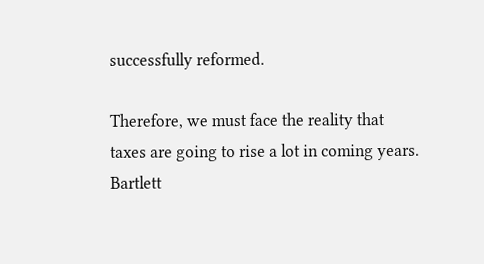successfully reformed.

Therefore, we must face the reality that taxes are going to rise a lot in coming years. Bartlett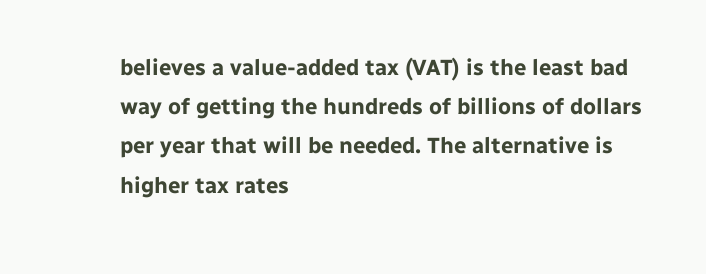believes a value-added tax (VAT) is the least bad way of getting the hundreds of billions of dollars per year that will be needed. The alternative is higher tax rates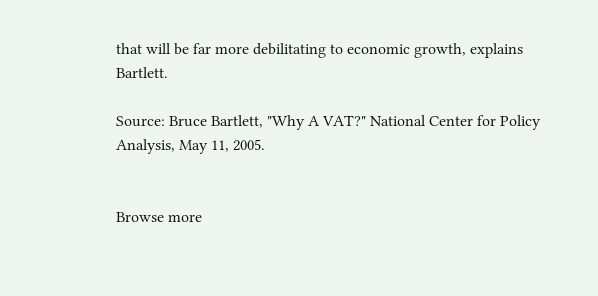that will be far more debilitating to economic growth, explains Bartlett.

Source: Bruce Bartlett, "Why A VAT?" National Center for Policy Analysis, May 11, 2005.


Browse more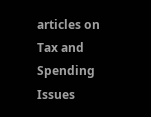articles on Tax and Spending Issues